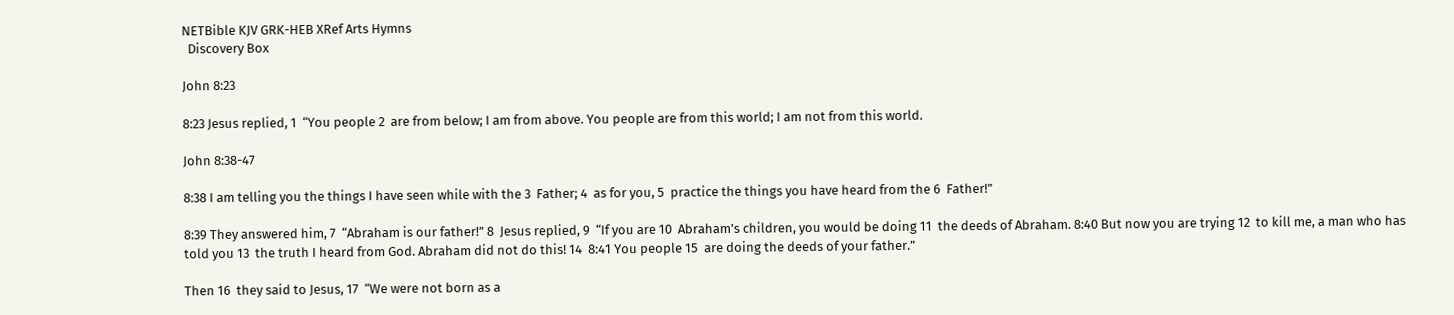NETBible KJV GRK-HEB XRef Arts Hymns
  Discovery Box

John 8:23

8:23 Jesus replied, 1  “You people 2  are from below; I am from above. You people are from this world; I am not from this world.

John 8:38-47

8:38 I am telling you the things I have seen while with the 3  Father; 4  as for you, 5  practice the things you have heard from the 6  Father!”

8:39 They answered him, 7  “Abraham is our father!” 8  Jesus replied, 9  “If you are 10  Abraham’s children, you would be doing 11  the deeds of Abraham. 8:40 But now you are trying 12  to kill me, a man who has told you 13  the truth I heard from God. Abraham did not do this! 14  8:41 You people 15  are doing the deeds of your father.”

Then 16  they said to Jesus, 17  “We were not born as a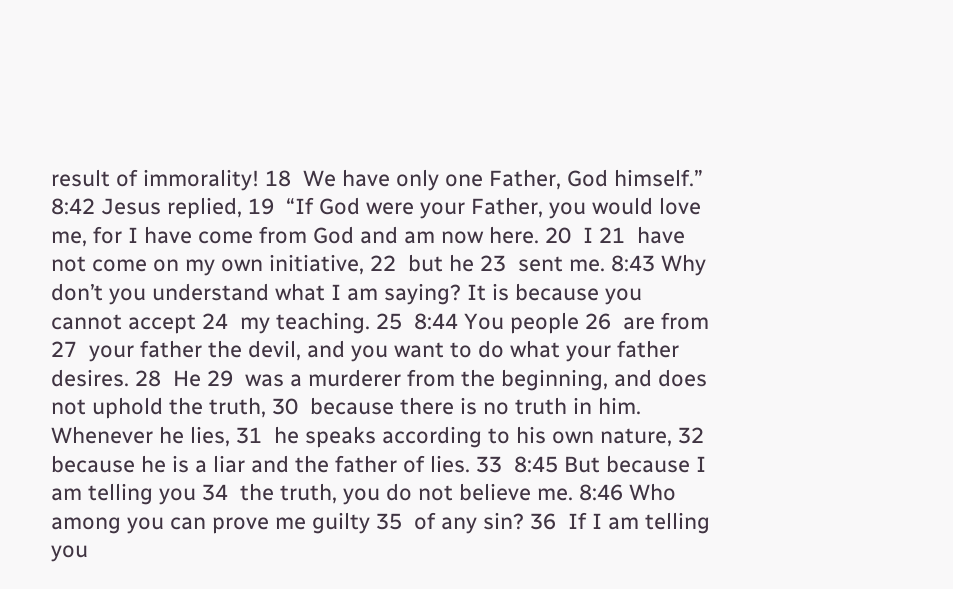result of immorality! 18  We have only one Father, God himself.” 8:42 Jesus replied, 19  “If God were your Father, you would love me, for I have come from God and am now here. 20  I 21  have not come on my own initiative, 22  but he 23  sent me. 8:43 Why don’t you understand what I am saying? It is because you cannot accept 24  my teaching. 25  8:44 You people 26  are from 27  your father the devil, and you want to do what your father desires. 28  He 29  was a murderer from the beginning, and does not uphold the truth, 30  because there is no truth in him. Whenever he lies, 31  he speaks according to his own nature, 32  because he is a liar and the father of lies. 33  8:45 But because I am telling you 34  the truth, you do not believe me. 8:46 Who among you can prove me guilty 35  of any sin? 36  If I am telling you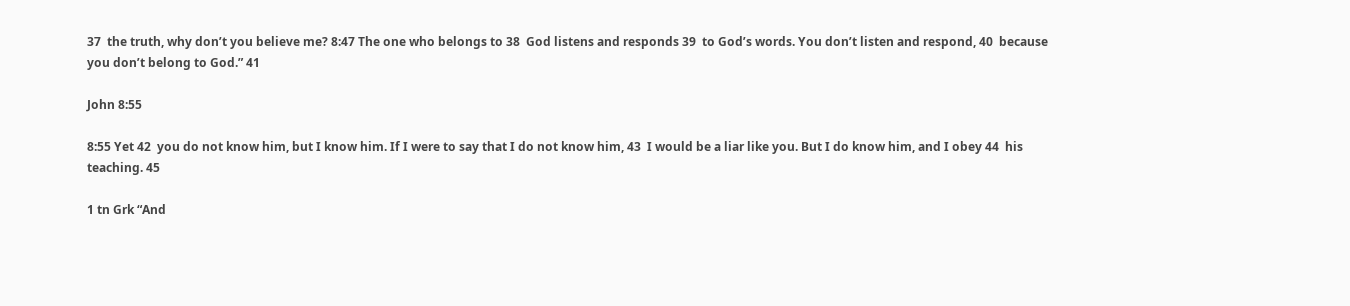37  the truth, why don’t you believe me? 8:47 The one who belongs to 38  God listens and responds 39  to God’s words. You don’t listen and respond, 40  because you don’t belong to God.” 41

John 8:55

8:55 Yet 42  you do not know him, but I know him. If I were to say that I do not know him, 43  I would be a liar like you. But I do know him, and I obey 44  his teaching. 45

1 tn Grk “And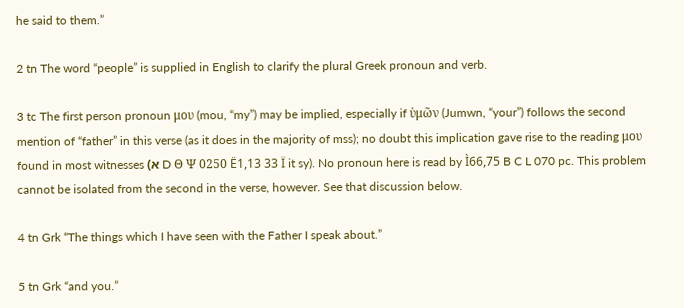he said to them.”

2 tn The word “people” is supplied in English to clarify the plural Greek pronoun and verb.

3 tc The first person pronoun μου (mou, “my”) may be implied, especially if ὑμῶν (Jumwn, “your”) follows the second mention of “father” in this verse (as it does in the majority of mss); no doubt this implication gave rise to the reading μου found in most witnesses (א D Θ Ψ 0250 Ë1,13 33 Ï it sy). No pronoun here is read by Ì66,75 B C L 070 pc. This problem cannot be isolated from the second in the verse, however. See that discussion below.

4 tn Grk “The things which I have seen with the Father I speak about.”

5 tn Grk “and you.”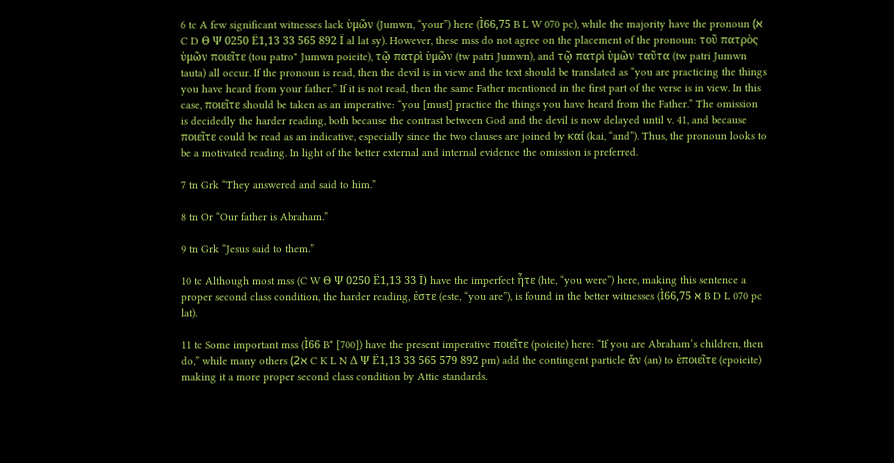6 tc A few significant witnesses lack ὑμῶν (Jumwn, “your”) here (Ì66,75 B L W 070 pc), while the majority have the pronoun (א C D Θ Ψ 0250 Ë1,13 33 565 892 Ï al lat sy). However, these mss do not agree on the placement of the pronoun: τοῦ πατρὸς ὑμῶν ποιεῖτε (tou patro" Jumwn poieite), τῷ πατρὶ ὑμῶν (tw patri Jumwn), and τῷ πατρὶ ὑμῶν ταῦτα (tw patri Jumwn tauta) all occur. If the pronoun is read, then the devil is in view and the text should be translated as “you are practicing the things you have heard from your father.” If it is not read, then the same Father mentioned in the first part of the verse is in view. In this case, ποιεῖτε should be taken as an imperative: “you [must] practice the things you have heard from the Father.” The omission is decidedly the harder reading, both because the contrast between God and the devil is now delayed until v. 41, and because ποιεῖτε could be read as an indicative, especially since the two clauses are joined by καί (kai, “and”). Thus, the pronoun looks to be a motivated reading. In light of the better external and internal evidence the omission is preferred.

7 tn Grk “They answered and said to him.”

8 tn Or “Our father is Abraham.”

9 tn Grk “Jesus said to them.”

10 tc Although most mss (C W Θ Ψ 0250 Ë1,13 33 Ï) have the imperfect ἦτε (hte, “you were”) here, making this sentence a proper second class condition, the harder reading, ἐστε (este, “you are”), is found in the better witnesses (Ì66,75 א B D L 070 pc lat).

11 tc Some important mss (Ì66 B* [700]) have the present imperative ποιεῖτε (poieite) here: “If you are Abraham’s children, then do,” while many others (א2 C K L N Δ Ψ Ë1,13 33 565 579 892 pm) add the contingent particle ἄν (an) to ἐποιεῖτε (epoieite) making it a more proper second class condition by Attic standards.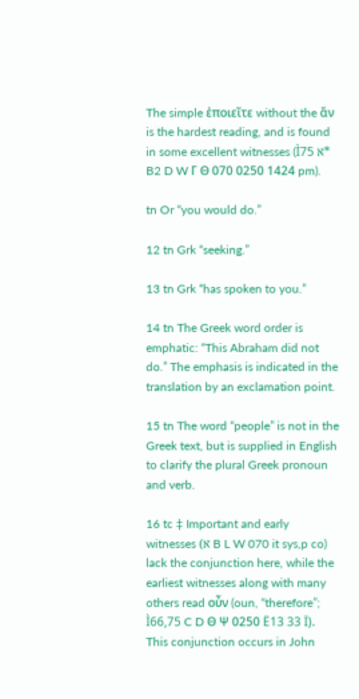The simple ἐποιεῖτε without the ἄν is the hardest reading, and is found in some excellent witnesses (Ì75 א* B2 D W Γ Θ 070 0250 1424 pm).

tn Or “you would do.”

12 tn Grk “seeking.”

13 tn Grk “has spoken to you.”

14 tn The Greek word order is emphatic: “This Abraham did not do.” The emphasis is indicated in the translation by an exclamation point.

15 tn The word “people” is not in the Greek text, but is supplied in English to clarify the plural Greek pronoun and verb.

16 tc ‡ Important and early witnesses (א B L W 070 it sys,p co) lack the conjunction here, while the earliest witnesses along with many others read οὖν (oun, “therefore”; Ì66,75 C D Θ Ψ 0250 Ë13 33 Ï). This conjunction occurs in John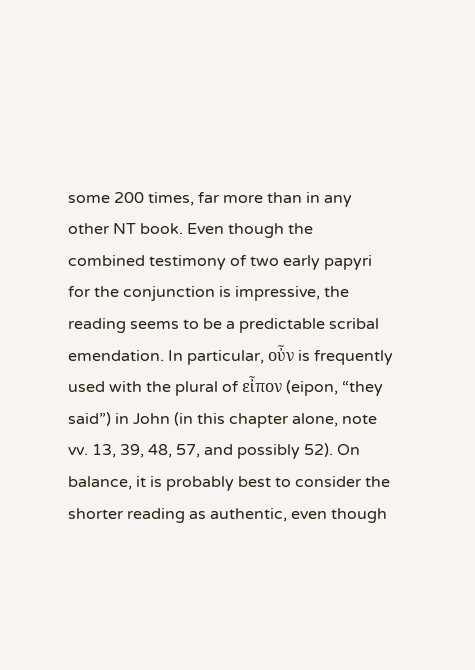some 200 times, far more than in any other NT book. Even though the combined testimony of two early papyri for the conjunction is impressive, the reading seems to be a predictable scribal emendation. In particular, οὖν is frequently used with the plural of εἶπον (eipon, “they said”) in John (in this chapter alone, note vv. 13, 39, 48, 57, and possibly 52). On balance, it is probably best to consider the shorter reading as authentic, even though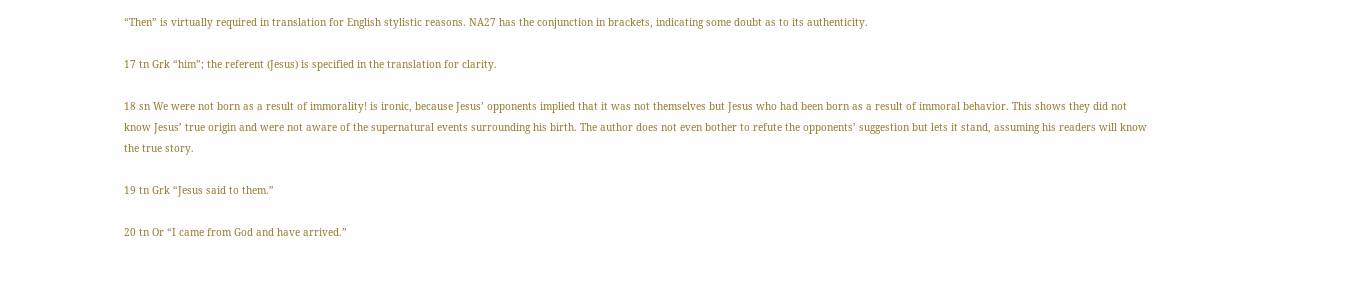“Then” is virtually required in translation for English stylistic reasons. NA27 has the conjunction in brackets, indicating some doubt as to its authenticity.

17 tn Grk “him”; the referent (Jesus) is specified in the translation for clarity.

18 sn We were not born as a result of immorality! is ironic, because Jesus’ opponents implied that it was not themselves but Jesus who had been born as a result of immoral behavior. This shows they did not know Jesus’ true origin and were not aware of the supernatural events surrounding his birth. The author does not even bother to refute the opponents’ suggestion but lets it stand, assuming his readers will know the true story.

19 tn Grk “Jesus said to them.”

20 tn Or “I came from God and have arrived.”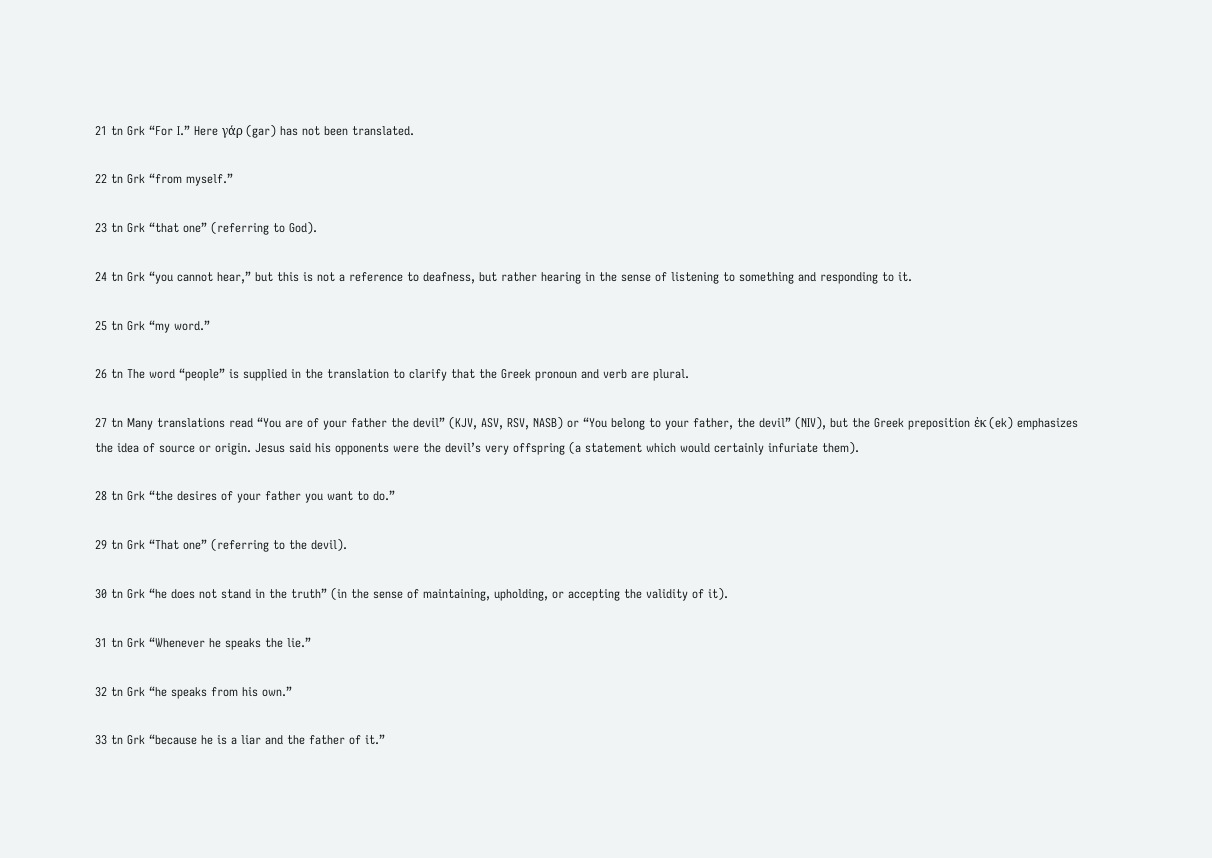21 tn Grk “For I.” Here γάρ (gar) has not been translated.

22 tn Grk “from myself.”

23 tn Grk “that one” (referring to God).

24 tn Grk “you cannot hear,” but this is not a reference to deafness, but rather hearing in the sense of listening to something and responding to it.

25 tn Grk “my word.”

26 tn The word “people” is supplied in the translation to clarify that the Greek pronoun and verb are plural.

27 tn Many translations read “You are of your father the devil” (KJV, ASV, RSV, NASB) or “You belong to your father, the devil” (NIV), but the Greek preposition ἐκ (ek) emphasizes the idea of source or origin. Jesus said his opponents were the devil’s very offspring (a statement which would certainly infuriate them).

28 tn Grk “the desires of your father you want to do.”

29 tn Grk “That one” (referring to the devil).

30 tn Grk “he does not stand in the truth” (in the sense of maintaining, upholding, or accepting the validity of it).

31 tn Grk “Whenever he speaks the lie.”

32 tn Grk “he speaks from his own.”

33 tn Grk “because he is a liar and the father of it.”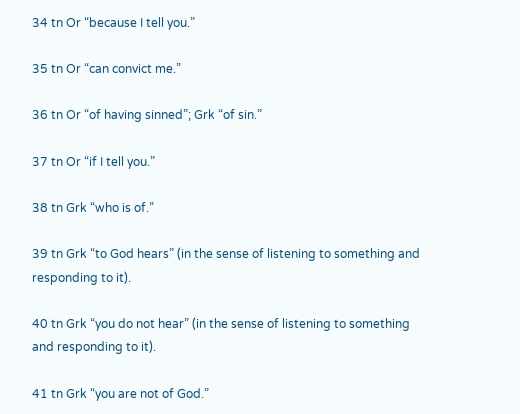34 tn Or “because I tell you.”

35 tn Or “can convict me.”

36 tn Or “of having sinned”; Grk “of sin.”

37 tn Or “if I tell you.”

38 tn Grk “who is of.”

39 tn Grk “to God hears” (in the sense of listening to something and responding to it).

40 tn Grk “you do not hear” (in the sense of listening to something and responding to it).

41 tn Grk “you are not of God.”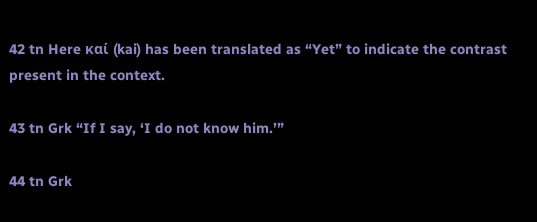42 tn Here καί (kai) has been translated as “Yet” to indicate the contrast present in the context.

43 tn Grk “If I say, ‘I do not know him.’”

44 tn Grk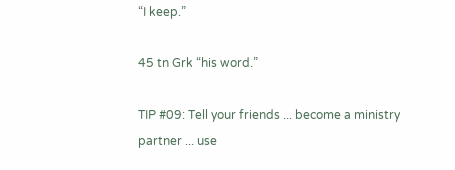“I keep.”

45 tn Grk “his word.”

TIP #09: Tell your friends ... become a ministry partner ... use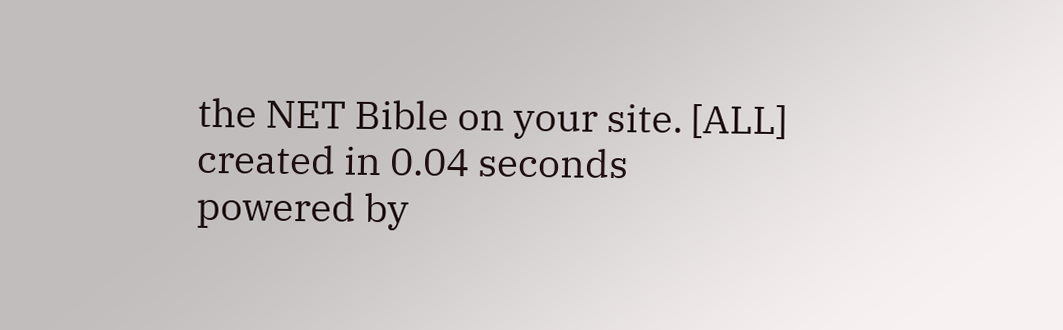the NET Bible on your site. [ALL]
created in 0.04 seconds
powered by